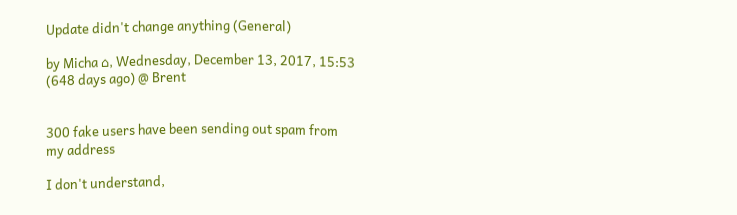Update didn't change anything (General)

by Micha ⌂, Wednesday, December 13, 2017, 15:53 (648 days ago) @ Brent


300 fake users have been sending out spam from my address

I don't understand,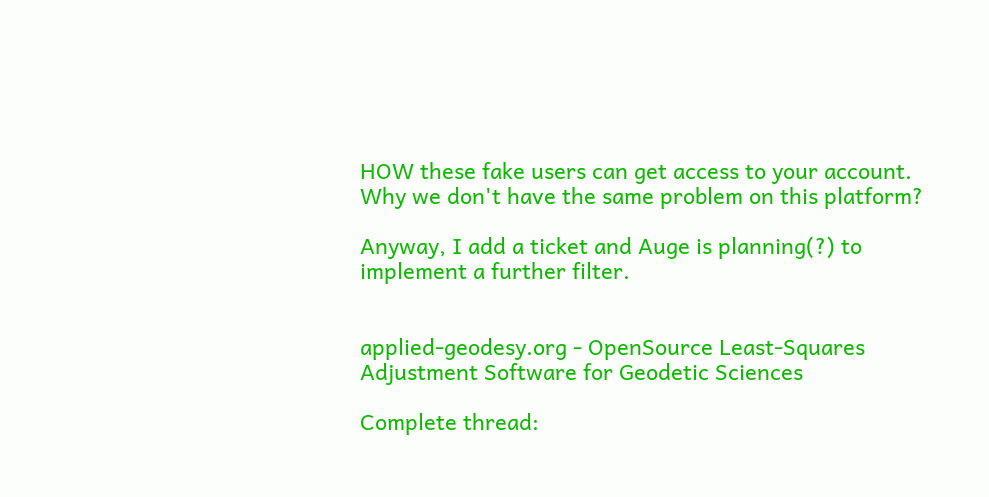HOW these fake users can get access to your account. Why we don't have the same problem on this platform?

Anyway, I add a ticket and Auge is planning(?) to implement a further filter.


applied-geodesy.org - OpenSource Least-Squares Adjustment Software for Geodetic Sciences

Complete thread: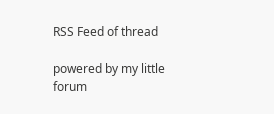RSS Feed of thread

powered by my little forum